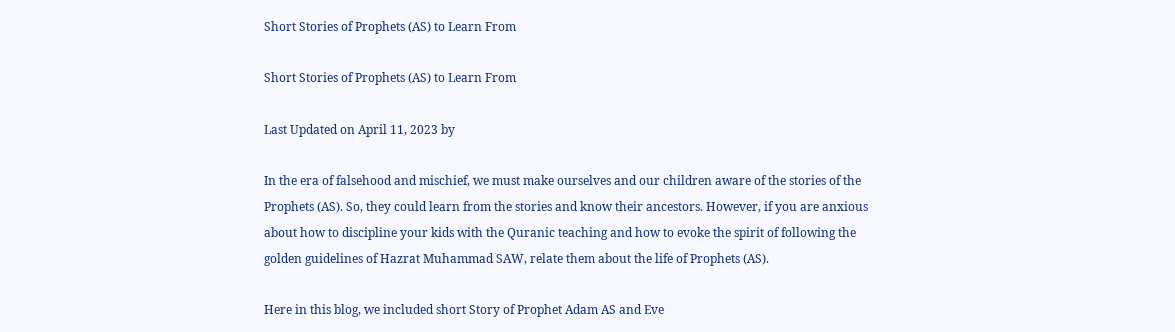Short Stories of Prophets (AS) to Learn From

Short Stories of Prophets (AS) to Learn From

Last Updated on April 11, 2023 by

In the era of falsehood and mischief, we must make ourselves and our children aware of the stories of the Prophets (AS). So, they could learn from the stories and know their ancestors. However, if you are anxious about how to discipline your kids with the Quranic teaching and how to evoke the spirit of following the golden guidelines of Hazrat Muhammad SAW, relate them about the life of Prophets (AS).

Here in this blog, we included short Story of Prophet Adam AS and Eve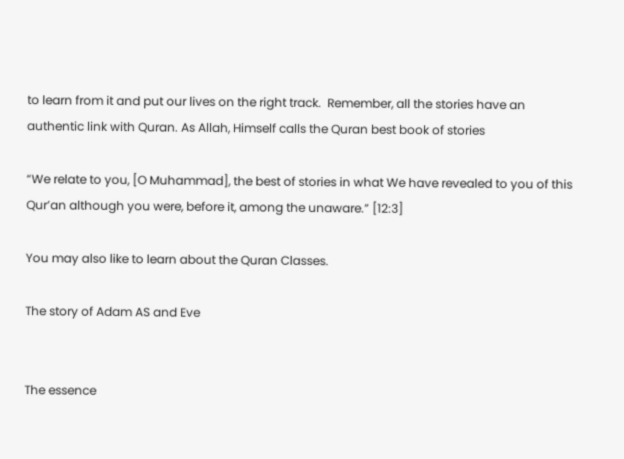to learn from it and put our lives on the right track.  Remember, all the stories have an authentic link with Quran. As Allah, Himself calls the Quran best book of stories

“We relate to you, [O Muhammad], the best of stories in what We have revealed to you of this Qur’an although you were, before it, among the unaware.” [12:3]

You may also like to learn about the Quran Classes.

The story of Adam AS and Eve


The essence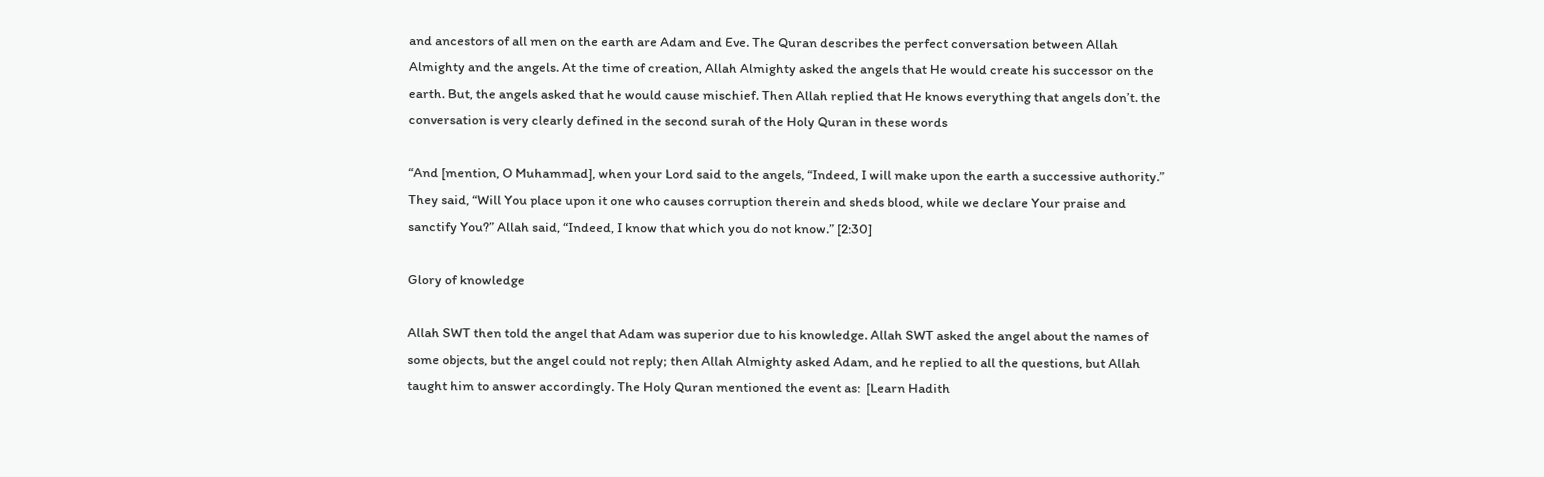and ancestors of all men on the earth are Adam and Eve. The Quran describes the perfect conversation between Allah Almighty and the angels. At the time of creation, Allah Almighty asked the angels that He would create his successor on the earth. But, the angels asked that he would cause mischief. Then Allah replied that He knows everything that angels don’t. the conversation is very clearly defined in the second surah of the Holy Quran in these words

“And [mention, O Muhammad], when your Lord said to the angels, “Indeed, I will make upon the earth a successive authority.” They said, “Will You place upon it one who causes corruption therein and sheds blood, while we declare Your praise and sanctify You?” Allah said, “Indeed, I know that which you do not know.” [2:30]

Glory of knowledge

Allah SWT then told the angel that Adam was superior due to his knowledge. Allah SWT asked the angel about the names of some objects, but the angel could not reply; then Allah Almighty asked Adam, and he replied to all the questions, but Allah taught him to answer accordingly. The Holy Quran mentioned the event as:  [Learn Hadith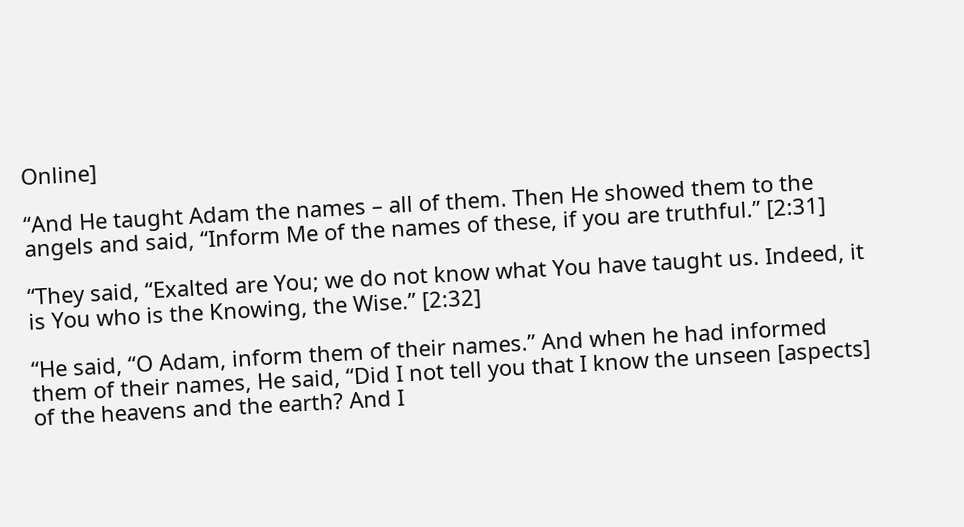Online]

“And He taught Adam the names – all of them. Then He showed them to the angels and said, “Inform Me of the names of these, if you are truthful.” [2:31]

“They said, “Exalted are You; we do not know what You have taught us. Indeed, it is You who is the Knowing, the Wise.” [2:32]

“He said, “O Adam, inform them of their names.” And when he had informed them of their names, He said, “Did I not tell you that I know the unseen [aspects] of the heavens and the earth? And I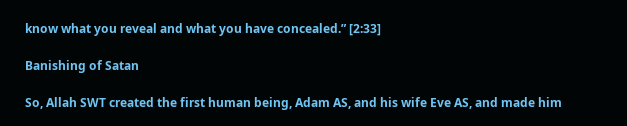know what you reveal and what you have concealed.” [2:33]

Banishing of Satan

So, Allah SWT created the first human being, Adam AS, and his wife Eve AS, and made him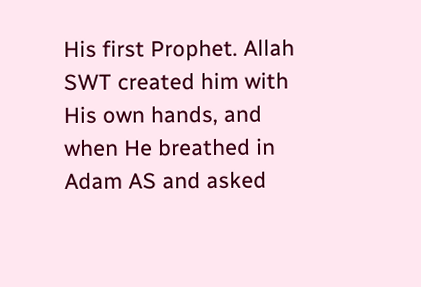His first Prophet. Allah SWT created him with His own hands, and when He breathed in Adam AS and asked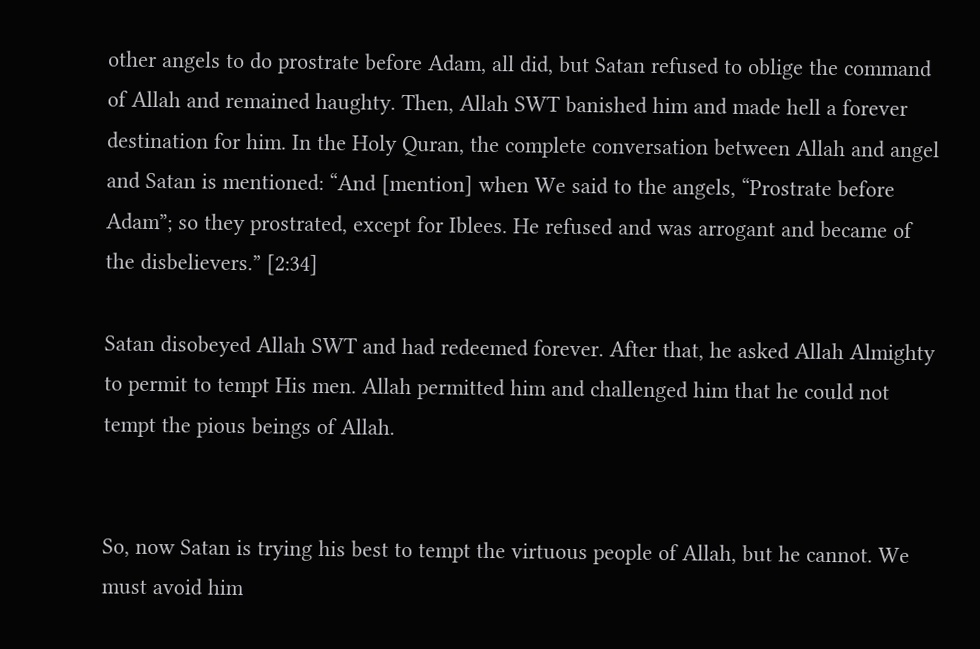other angels to do prostrate before Adam, all did, but Satan refused to oblige the command of Allah and remained haughty. Then, Allah SWT banished him and made hell a forever destination for him. In the Holy Quran, the complete conversation between Allah and angel and Satan is mentioned: “And [mention] when We said to the angels, “Prostrate before Adam”; so they prostrated, except for Iblees. He refused and was arrogant and became of the disbelievers.” [2:34]

Satan disobeyed Allah SWT and had redeemed forever. After that, he asked Allah Almighty to permit to tempt His men. Allah permitted him and challenged him that he could not tempt the pious beings of Allah.


So, now Satan is trying his best to tempt the virtuous people of Allah, but he cannot. We must avoid him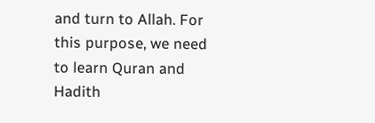and turn to Allah. For this purpose, we need to learn Quran and Hadith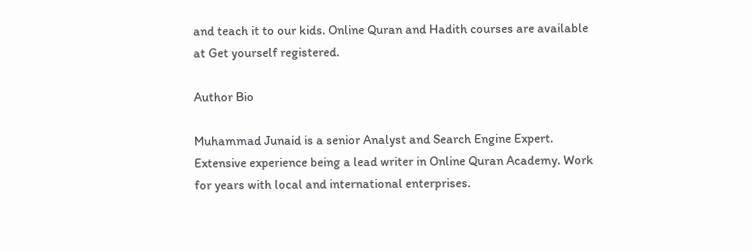and teach it to our kids. Online Quran and Hadith courses are available at Get yourself registered.

Author Bio

Muhammad Junaid is a senior Analyst and Search Engine Expert. Extensive experience being a lead writer in Online Quran Academy. Work for years with local and international enterprises.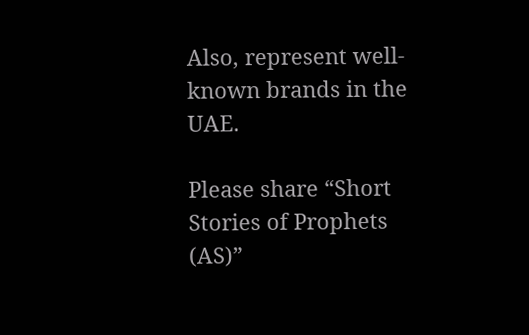Also, represent well-known brands in the UAE.

Please share “Short Stories of Prophets (AS)”